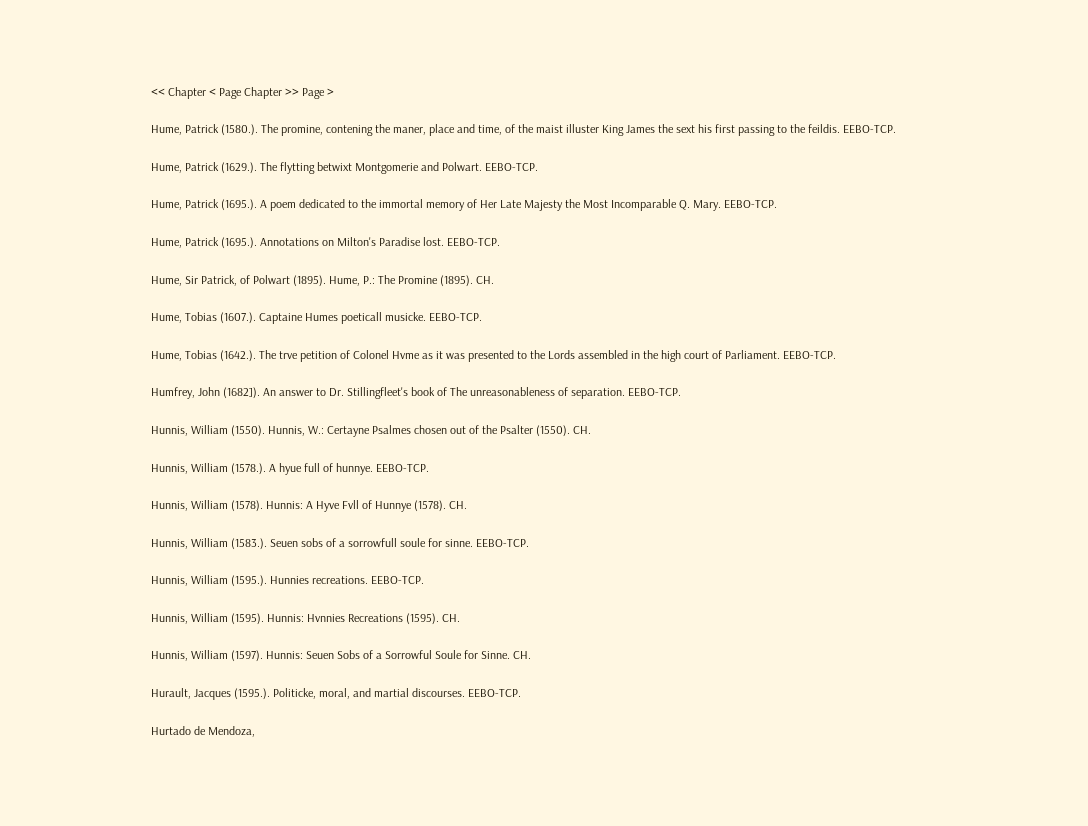<< Chapter < Page Chapter >> Page >

Hume, Patrick (1580.). The promine, contening the maner, place and time, of the maist illuster King James the sext his first passing to the feildis. EEBO-TCP.

Hume, Patrick (1629.). The flytting betwixt Montgomerie and Polwart. EEBO-TCP.

Hume, Patrick (1695.). A poem dedicated to the immortal memory of Her Late Majesty the Most Incomparable Q. Mary. EEBO-TCP.

Hume, Patrick (1695.). Annotations on Milton's Paradise lost. EEBO-TCP.

Hume, Sir Patrick, of Polwart (1895). Hume, P.: The Promine (1895). CH.

Hume, Tobias (1607.). Captaine Humes poeticall musicke. EEBO-TCP.

Hume, Tobias (1642.). The trve petition of Colonel Hvme as it was presented to the Lords assembled in the high court of Parliament. EEBO-TCP.

Humfrey, John (1682]). An answer to Dr. Stillingfleet's book of The unreasonableness of separation. EEBO-TCP.

Hunnis, William (1550). Hunnis, W.: Certayne Psalmes chosen out of the Psalter (1550). CH.

Hunnis, William (1578.). A hyue full of hunnye. EEBO-TCP.

Hunnis, William (1578). Hunnis: A Hyve Fvll of Hunnye (1578). CH.

Hunnis, William (1583.). Seuen sobs of a sorrowfull soule for sinne. EEBO-TCP.

Hunnis, William (1595.). Hunnies recreations. EEBO-TCP.

Hunnis, William (1595). Hunnis: Hvnnies Recreations (1595). CH.

Hunnis, William (1597). Hunnis: Seuen Sobs of a Sorrowful Soule for Sinne. CH.

Hurault, Jacques (1595.). Politicke, moral, and martial discourses. EEBO-TCP.

Hurtado de Mendoza,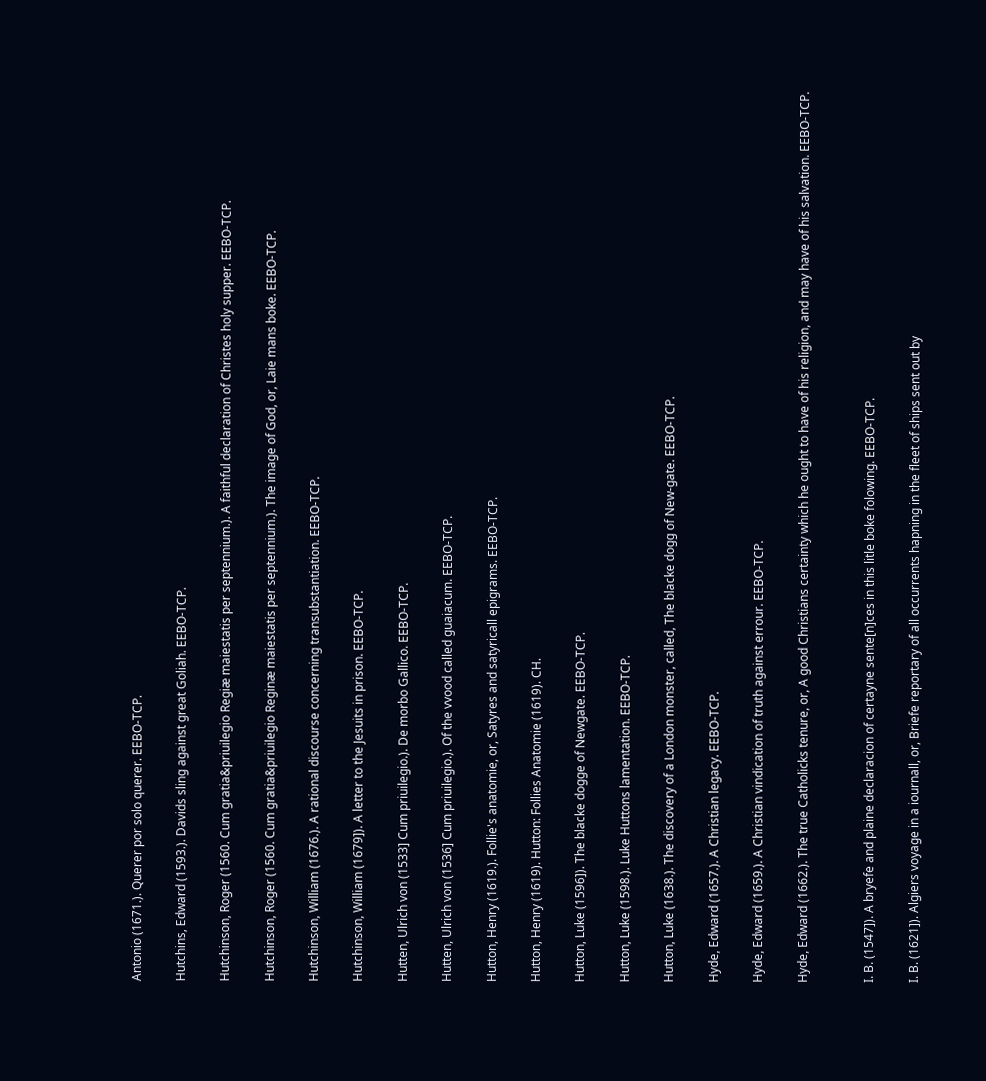Antonio (1671.). Querer por solo querer. EEBO-TCP.

Hutchins, Edward (1593.). Davids sling against great Goliah. EEBO-TCP.

Hutchinson, Roger (1560. Cum gratia&priuilegio Regiæ maiestatis per septennium.). A faithful declaration of Christes holy supper. EEBO-TCP.

Hutchinson, Roger (1560. Cum gratia&priuilegio Reginæ maiestatis per septennium.). The image of God, or, Laie mans boke. EEBO-TCP.

Hutchinson, William (1676.). A rational discourse concerning transubstantiation. EEBO-TCP.

Hutchinson, William (1679]). A letter to the Jesuits in prison. EEBO-TCP.

Hutten, Ulrich von (1533] Cum priuilegio.). De morbo Gallico. EEBO-TCP.

Hutten, Ulrich von (1536] Cum priuilegio.). Of the vvood called guaiacum. EEBO-TCP.

Hutton, Henry (1619.). Follie's anatomie, or, Satyres and satyricall epigrams. EEBO-TCP.

Hutton, Henry (1619). Hutton: Follies Anatomie (1619). CH.

Hutton, Luke (1596]). The blacke dogge of Newgate. EEBO-TCP.

Hutton, Luke (1598.). Luke Huttons lamentation. EEBO-TCP.

Hutton, Luke (1638.). The discovery of a London monster, called, The blacke dogg of New-gate. EEBO-TCP.

Hyde, Edward (1657.). A Christian legacy. EEBO-TCP.

Hyde, Edward (1659.). A Christian vindication of truth against errour. EEBO-TCP.

Hyde, Edward (1662.). The true Catholicks tenure, or, A good Christians certainty which he ought to have of his religion, and may have of his salvation. EEBO-TCP.


I. B. (1547]). A bryefe and plaine declaracion of certayne sente[n]ces in this litle boke folowing. EEBO-TCP.

I. B. (1621]). Algiers voyage in a iournall, or, Briefe reportary of all occurrents hapning in the fleet of ships sent out by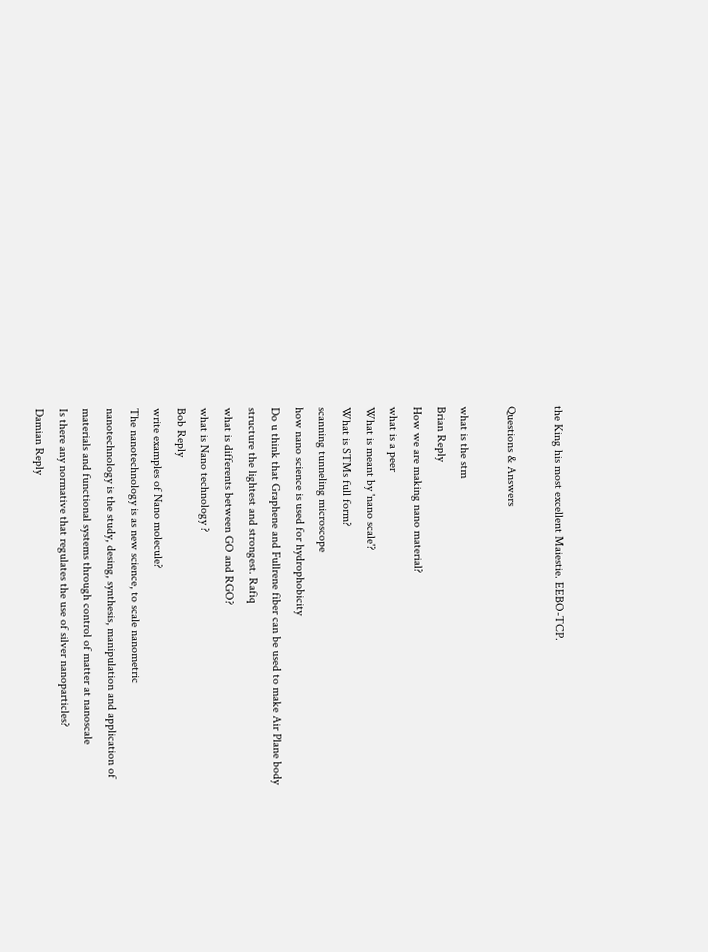the King his most excellent Maiestie. EEBO-TCP.

Questions & Answers

what is the stm
Brian Reply
How we are making nano material?
what is a peer
What is meant by 'nano scale'?
What is STMs full form?
scanning tunneling microscope
how nano science is used for hydrophobicity
Do u think that Graphene and Fullrene fiber can be used to make Air Plane body structure the lightest and strongest. Rafiq
what is differents between GO and RGO?
what is Nano technology ?
Bob Reply
write examples of Nano molecule?
The nanotechnology is as new science, to scale nanometric
nanotechnology is the study, desing, synthesis, manipulation and application of materials and functional systems through control of matter at nanoscale
Is there any normative that regulates the use of silver nanoparticles?
Damian Reply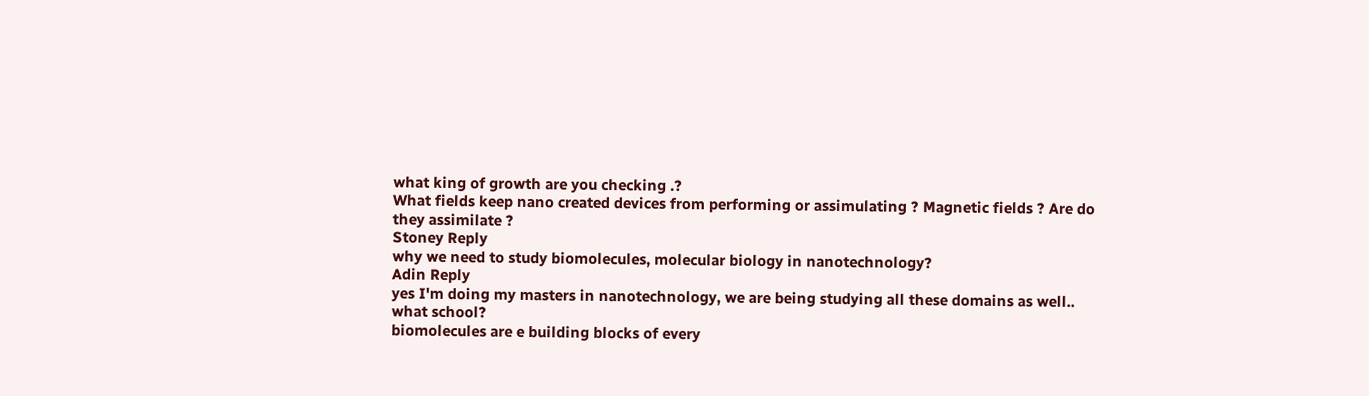what king of growth are you checking .?
What fields keep nano created devices from performing or assimulating ? Magnetic fields ? Are do they assimilate ?
Stoney Reply
why we need to study biomolecules, molecular biology in nanotechnology?
Adin Reply
yes I'm doing my masters in nanotechnology, we are being studying all these domains as well..
what school?
biomolecules are e building blocks of every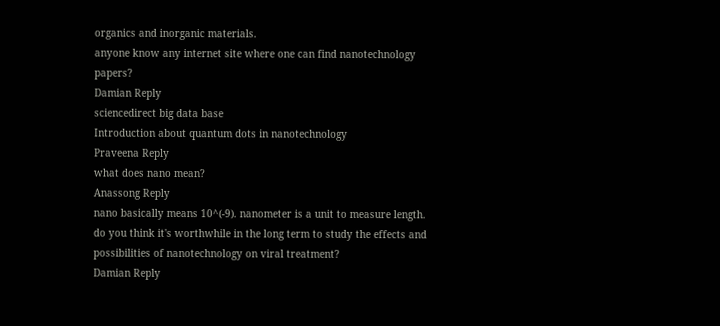organics and inorganic materials.
anyone know any internet site where one can find nanotechnology papers?
Damian Reply
sciencedirect big data base
Introduction about quantum dots in nanotechnology
Praveena Reply
what does nano mean?
Anassong Reply
nano basically means 10^(-9). nanometer is a unit to measure length.
do you think it's worthwhile in the long term to study the effects and possibilities of nanotechnology on viral treatment?
Damian Reply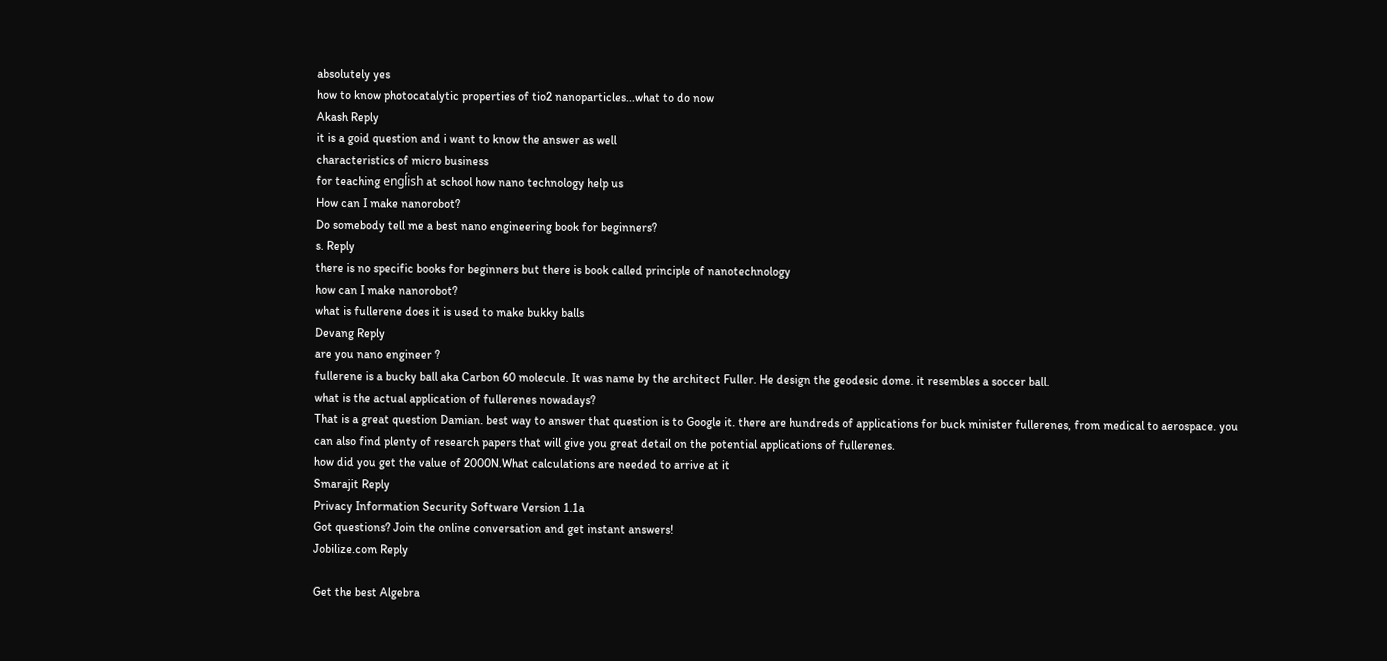absolutely yes
how to know photocatalytic properties of tio2 nanoparticles...what to do now
Akash Reply
it is a goid question and i want to know the answer as well
characteristics of micro business
for teaching engĺish at school how nano technology help us
How can I make nanorobot?
Do somebody tell me a best nano engineering book for beginners?
s. Reply
there is no specific books for beginners but there is book called principle of nanotechnology
how can I make nanorobot?
what is fullerene does it is used to make bukky balls
Devang Reply
are you nano engineer ?
fullerene is a bucky ball aka Carbon 60 molecule. It was name by the architect Fuller. He design the geodesic dome. it resembles a soccer ball.
what is the actual application of fullerenes nowadays?
That is a great question Damian. best way to answer that question is to Google it. there are hundreds of applications for buck minister fullerenes, from medical to aerospace. you can also find plenty of research papers that will give you great detail on the potential applications of fullerenes.
how did you get the value of 2000N.What calculations are needed to arrive at it
Smarajit Reply
Privacy Information Security Software Version 1.1a
Got questions? Join the online conversation and get instant answers!
Jobilize.com Reply

Get the best Algebra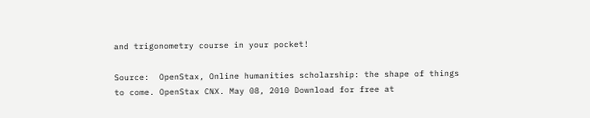and trigonometry course in your pocket!

Source:  OpenStax, Online humanities scholarship: the shape of things to come. OpenStax CNX. May 08, 2010 Download for free at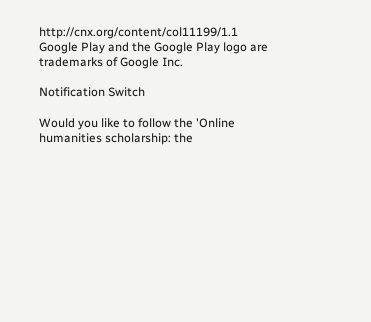http://cnx.org/content/col11199/1.1
Google Play and the Google Play logo are trademarks of Google Inc.

Notification Switch

Would you like to follow the 'Online humanities scholarship: the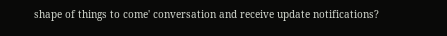shape of things to come' conversation and receive update notifications?